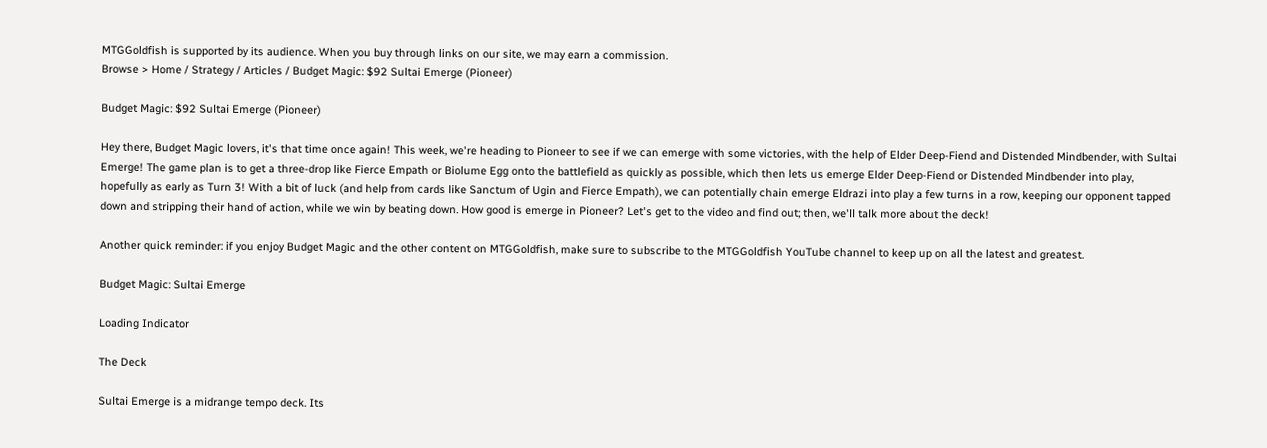MTGGoldfish is supported by its audience. When you buy through links on our site, we may earn a commission.
Browse > Home / Strategy / Articles / Budget Magic: $92 Sultai Emerge (Pioneer)

Budget Magic: $92 Sultai Emerge (Pioneer)

Hey there, Budget Magic lovers, it's that time once again! This week, we're heading to Pioneer to see if we can emerge with some victories, with the help of Elder Deep-Fiend and Distended Mindbender, with Sultai Emerge! The game plan is to get a three-drop like Fierce Empath or Biolume Egg onto the battlefield as quickly as possible, which then lets us emerge Elder Deep-Fiend or Distended Mindbender into play, hopefully as early as Turn 3! With a bit of luck (and help from cards like Sanctum of Ugin and Fierce Empath), we can potentially chain emerge Eldrazi into play a few turns in a row, keeping our opponent tapped down and stripping their hand of action, while we win by beating down. How good is emerge in Pioneer? Let's get to the video and find out; then, we'll talk more about the deck!

Another quick reminder: if you enjoy Budget Magic and the other content on MTGGoldfish, make sure to subscribe to the MTGGoldfish YouTube channel to keep up on all the latest and greatest.

Budget Magic: Sultai Emerge

Loading Indicator

The Deck

Sultai Emerge is a midrange tempo deck. Its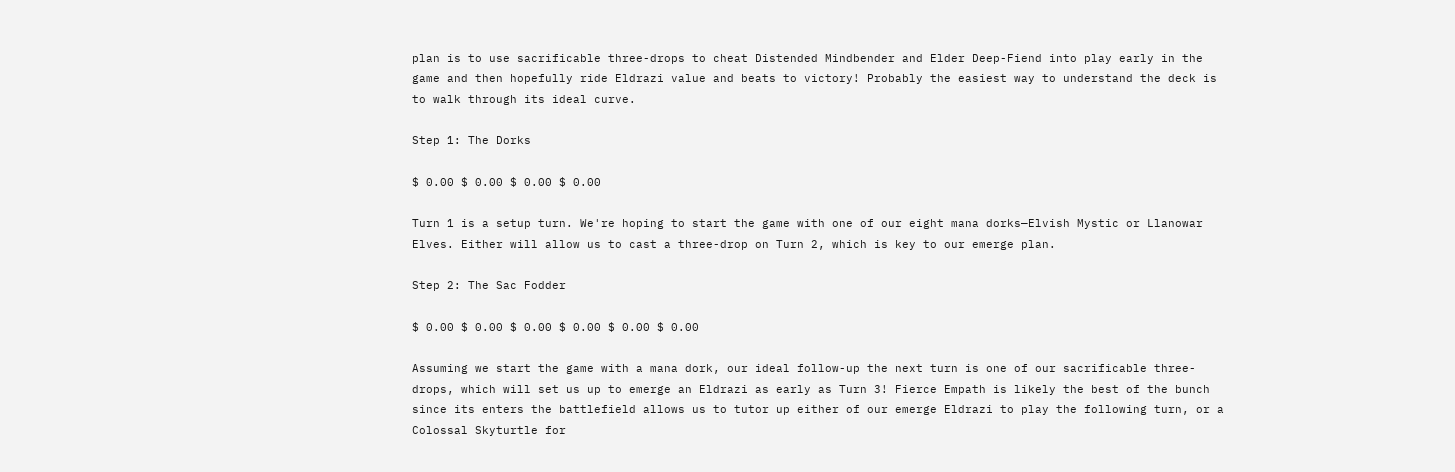plan is to use sacrificable three-drops to cheat Distended Mindbender and Elder Deep-Fiend into play early in the game and then hopefully ride Eldrazi value and beats to victory! Probably the easiest way to understand the deck is to walk through its ideal curve.

Step 1: The Dorks

$ 0.00 $ 0.00 $ 0.00 $ 0.00

Turn 1 is a setup turn. We're hoping to start the game with one of our eight mana dorks—Elvish Mystic or Llanowar Elves. Either will allow us to cast a three-drop on Turn 2, which is key to our emerge plan.

Step 2: The Sac Fodder

$ 0.00 $ 0.00 $ 0.00 $ 0.00 $ 0.00 $ 0.00

Assuming we start the game with a mana dork, our ideal follow-up the next turn is one of our sacrificable three-drops, which will set us up to emerge an Eldrazi as early as Turn 3! Fierce Empath is likely the best of the bunch since its enters the battlefield allows us to tutor up either of our emerge Eldrazi to play the following turn, or a Colossal Skyturtle for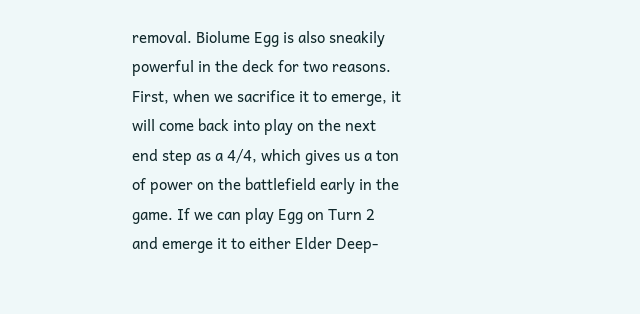removal. Biolume Egg is also sneakily powerful in the deck for two reasons. First, when we sacrifice it to emerge, it will come back into play on the next end step as a 4/4, which gives us a ton of power on the battlefield early in the game. If we can play Egg on Turn 2 and emerge it to either Elder Deep-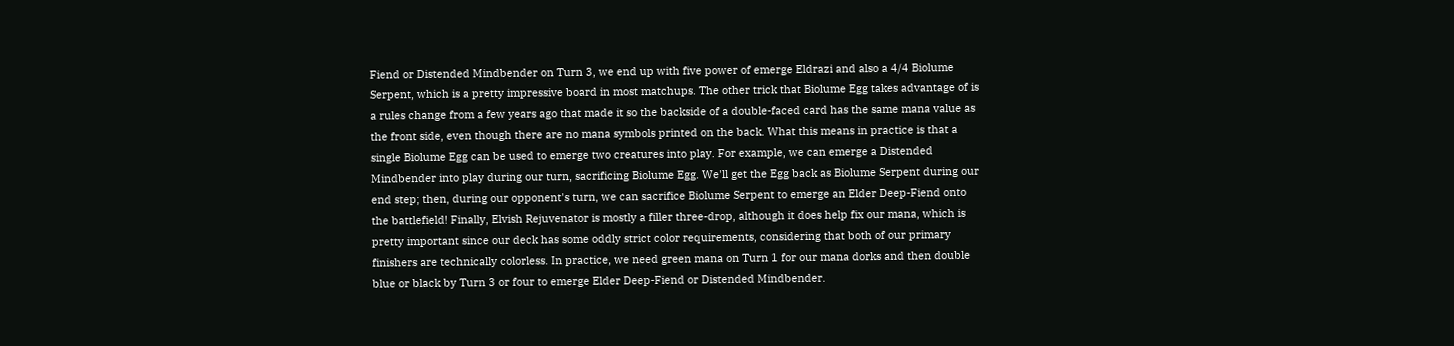Fiend or Distended Mindbender on Turn 3, we end up with five power of emerge Eldrazi and also a 4/4 Biolume Serpent, which is a pretty impressive board in most matchups. The other trick that Biolume Egg takes advantage of is a rules change from a few years ago that made it so the backside of a double-faced card has the same mana value as the front side, even though there are no mana symbols printed on the back. What this means in practice is that a single Biolume Egg can be used to emerge two creatures into play. For example, we can emerge a Distended Mindbender into play during our turn, sacrificing Biolume Egg. We'll get the Egg back as Biolume Serpent during our end step; then, during our opponent's turn, we can sacrifice Biolume Serpent to emerge an Elder Deep-Fiend onto the battlefield! Finally, Elvish Rejuvenator is mostly a filler three-drop, although it does help fix our mana, which is pretty important since our deck has some oddly strict color requirements, considering that both of our primary finishers are technically colorless. In practice, we need green mana on Turn 1 for our mana dorks and then double blue or black by Turn 3 or four to emerge Elder Deep-Fiend or Distended Mindbender.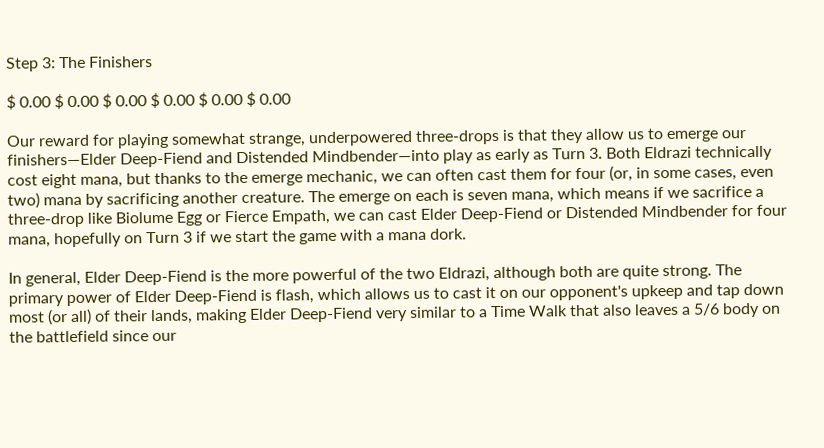Step 3: The Finishers

$ 0.00 $ 0.00 $ 0.00 $ 0.00 $ 0.00 $ 0.00

Our reward for playing somewhat strange, underpowered three-drops is that they allow us to emerge our finishers—Elder Deep-Fiend and Distended Mindbender—into play as early as Turn 3. Both Eldrazi technically cost eight mana, but thanks to the emerge mechanic, we can often cast them for four (or, in some cases, even two) mana by sacrificing another creature. The emerge on each is seven mana, which means if we sacrifice a three-drop like Biolume Egg or Fierce Empath, we can cast Elder Deep-Fiend or Distended Mindbender for four mana, hopefully on Turn 3 if we start the game with a mana dork.

In general, Elder Deep-Fiend is the more powerful of the two Eldrazi, although both are quite strong. The primary power of Elder Deep-Fiend is flash, which allows us to cast it on our opponent's upkeep and tap down most (or all) of their lands, making Elder Deep-Fiend very similar to a Time Walk that also leaves a 5/6 body on the battlefield since our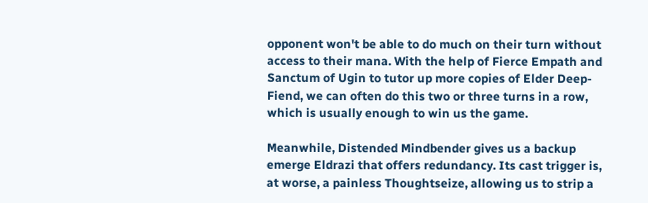opponent won't be able to do much on their turn without access to their mana. With the help of Fierce Empath and Sanctum of Ugin to tutor up more copies of Elder Deep-Fiend, we can often do this two or three turns in a row, which is usually enough to win us the game.

Meanwhile, Distended Mindbender gives us a backup emerge Eldrazi that offers redundancy. Its cast trigger is, at worse, a painless Thoughtseize, allowing us to strip a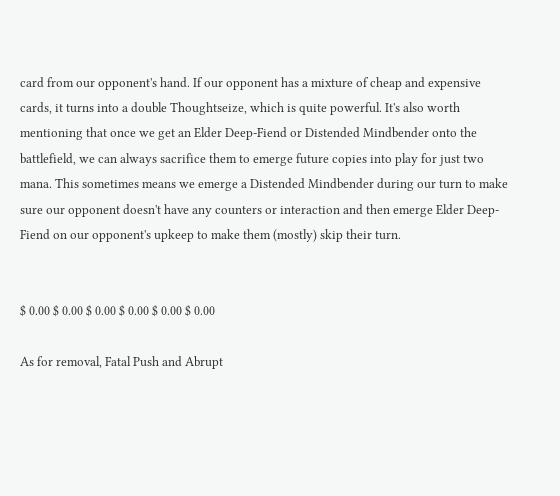card from our opponent's hand. If our opponent has a mixture of cheap and expensive cards, it turns into a double Thoughtseize, which is quite powerful. It's also worth mentioning that once we get an Elder Deep-Fiend or Distended Mindbender onto the battlefield, we can always sacrifice them to emerge future copies into play for just two mana. This sometimes means we emerge a Distended Mindbender during our turn to make sure our opponent doesn't have any counters or interaction and then emerge Elder Deep-Fiend on our opponent's upkeep to make them (mostly) skip their turn.


$ 0.00 $ 0.00 $ 0.00 $ 0.00 $ 0.00 $ 0.00

As for removal, Fatal Push and Abrupt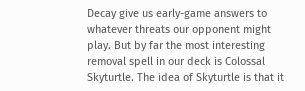Decay give us early-game answers to whatever threats our opponent might play. But by far the most interesting removal spell in our deck is Colossal Skyturtle. The idea of Skyturtle is that it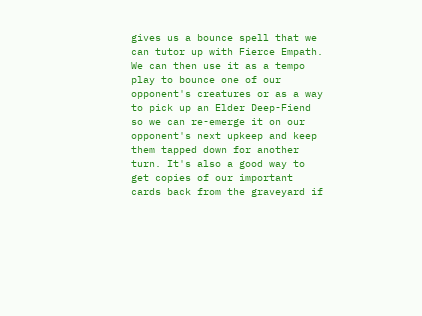gives us a bounce spell that we can tutor up with Fierce Empath. We can then use it as a tempo play to bounce one of our opponent's creatures or as a way to pick up an Elder Deep-Fiend so we can re-emerge it on our opponent's next upkeep and keep them tapped down for another turn. It's also a good way to get copies of our important cards back from the graveyard if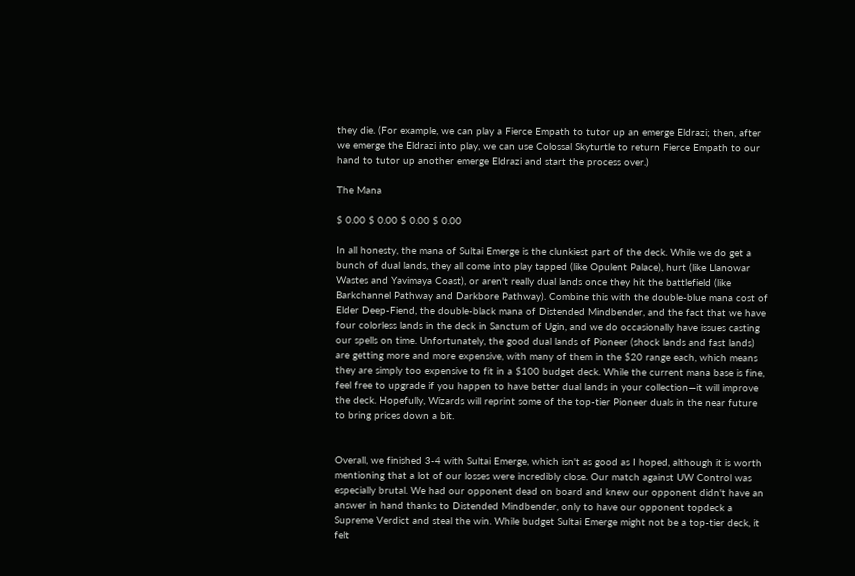they die. (For example, we can play a Fierce Empath to tutor up an emerge Eldrazi; then, after we emerge the Eldrazi into play, we can use Colossal Skyturtle to return Fierce Empath to our hand to tutor up another emerge Eldrazi and start the process over.)

The Mana

$ 0.00 $ 0.00 $ 0.00 $ 0.00

In all honesty, the mana of Sultai Emerge is the clunkiest part of the deck. While we do get a bunch of dual lands, they all come into play tapped (like Opulent Palace), hurt (like Llanowar Wastes and Yavimaya Coast), or aren't really dual lands once they hit the battlefield (like Barkchannel Pathway and Darkbore Pathway). Combine this with the double-blue mana cost of Elder Deep-Fiend, the double-black mana of Distended Mindbender, and the fact that we have four colorless lands in the deck in Sanctum of Ugin, and we do occasionally have issues casting our spells on time. Unfortunately, the good dual lands of Pioneer (shock lands and fast lands) are getting more and more expensive, with many of them in the $20 range each, which means they are simply too expensive to fit in a $100 budget deck. While the current mana base is fine, feel free to upgrade if you happen to have better dual lands in your collection—it will improve the deck. Hopefully, Wizards will reprint some of the top-tier Pioneer duals in the near future to bring prices down a bit.


Overall, we finished 3-4 with Sultai Emerge, which isn't as good as I hoped, although it is worth mentioning that a lot of our losses were incredibly close. Our match against UW Control was especially brutal. We had our opponent dead on board and knew our opponent didn't have an answer in hand thanks to Distended Mindbender, only to have our opponent topdeck a Supreme Verdict and steal the win. While budget Sultai Emerge might not be a top-tier deck, it felt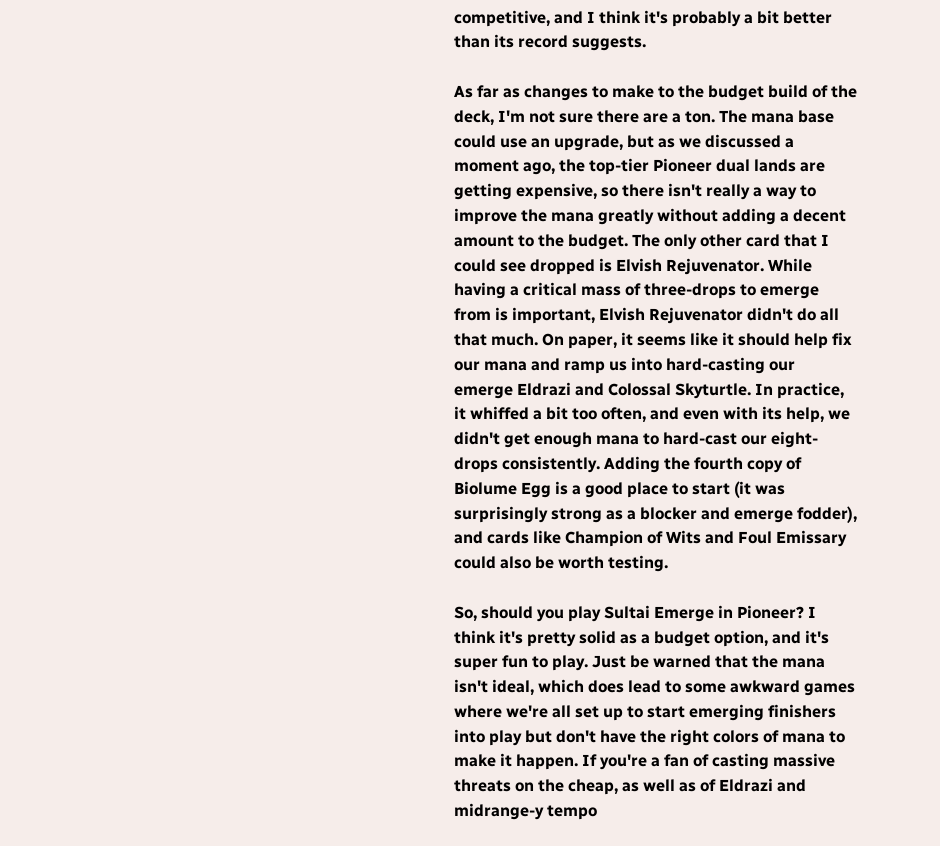competitive, and I think it's probably a bit better than its record suggests.

As far as changes to make to the budget build of the deck, I'm not sure there are a ton. The mana base could use an upgrade, but as we discussed a moment ago, the top-tier Pioneer dual lands are getting expensive, so there isn't really a way to improve the mana greatly without adding a decent amount to the budget. The only other card that I could see dropped is Elvish Rejuvenator. While having a critical mass of three-drops to emerge from is important, Elvish Rejuvenator didn't do all that much. On paper, it seems like it should help fix our mana and ramp us into hard-casting our emerge Eldrazi and Colossal Skyturtle. In practice, it whiffed a bit too often, and even with its help, we didn't get enough mana to hard-cast our eight-drops consistently. Adding the fourth copy of Biolume Egg is a good place to start (it was surprisingly strong as a blocker and emerge fodder), and cards like Champion of Wits and Foul Emissary could also be worth testing.

So, should you play Sultai Emerge in Pioneer? I think it's pretty solid as a budget option, and it's super fun to play. Just be warned that the mana isn't ideal, which does lead to some awkward games where we're all set up to start emerging finishers into play but don't have the right colors of mana to make it happen. If you're a fan of casting massive threats on the cheap, as well as of Eldrazi and midrange-y tempo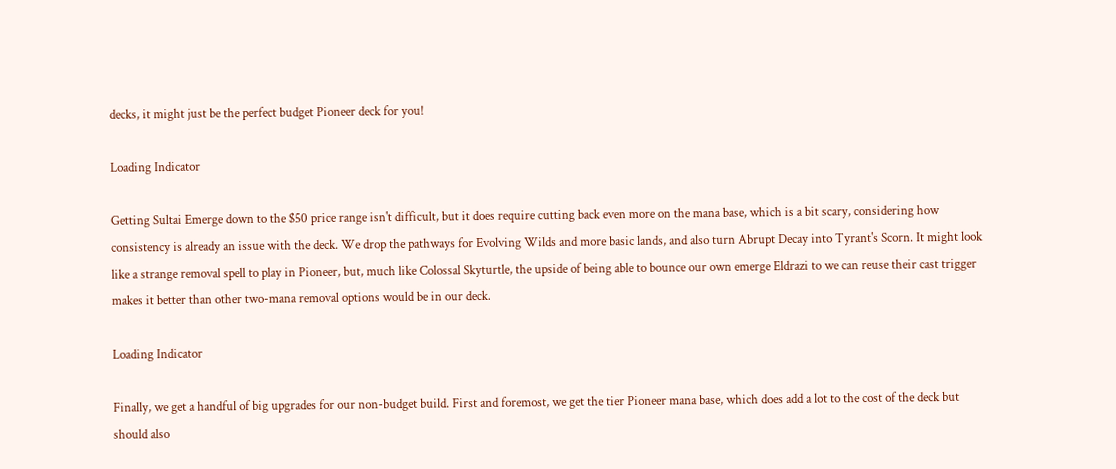decks, it might just be the perfect budget Pioneer deck for you!

Loading Indicator

Getting Sultai Emerge down to the $50 price range isn't difficult, but it does require cutting back even more on the mana base, which is a bit scary, considering how consistency is already an issue with the deck. We drop the pathways for Evolving Wilds and more basic lands, and also turn Abrupt Decay into Tyrant's Scorn. It might look like a strange removal spell to play in Pioneer, but, much like Colossal Skyturtle, the upside of being able to bounce our own emerge Eldrazi to we can reuse their cast trigger makes it better than other two-mana removal options would be in our deck.

Loading Indicator

Finally, we get a handful of big upgrades for our non-budget build. First and foremost, we get the tier Pioneer mana base, which does add a lot to the cost of the deck but should also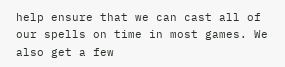help ensure that we can cast all of our spells on time in most games. We also get a few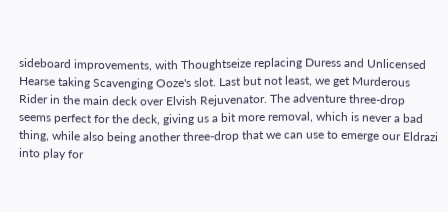sideboard improvements, with Thoughtseize replacing Duress and Unlicensed Hearse taking Scavenging Ooze's slot. Last but not least, we get Murderous Rider in the main deck over Elvish Rejuvenator. The adventure three-drop seems perfect for the deck, giving us a bit more removal, which is never a bad thing, while also being another three-drop that we can use to emerge our Eldrazi into play for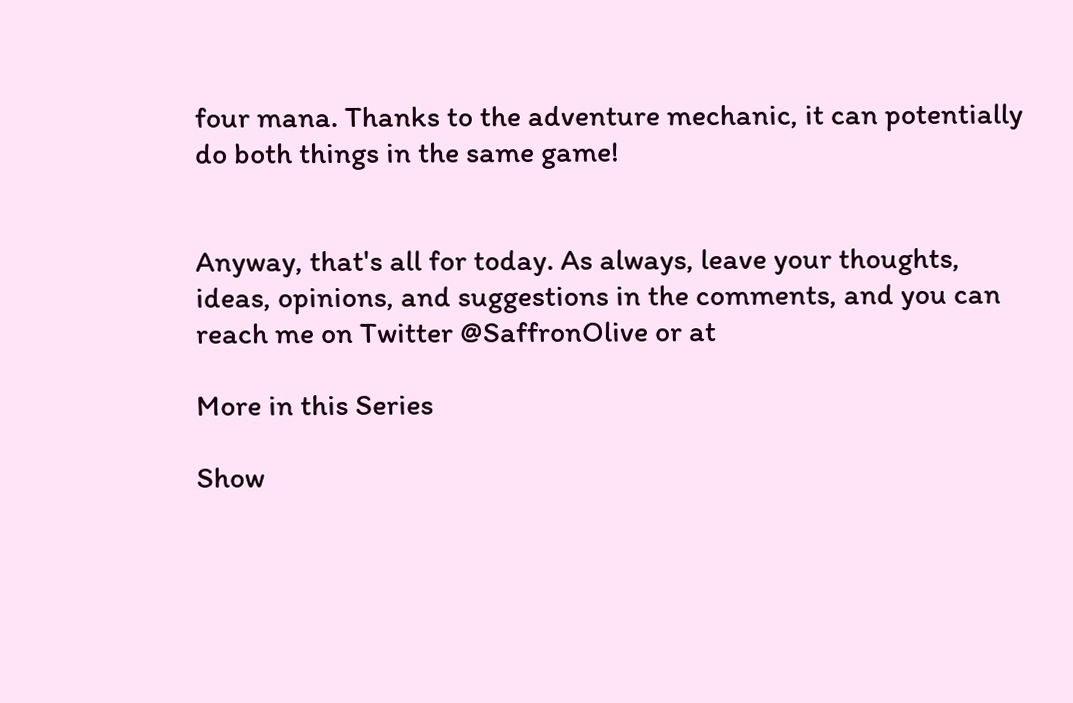four mana. Thanks to the adventure mechanic, it can potentially do both things in the same game!


Anyway, that's all for today. As always, leave your thoughts, ideas, opinions, and suggestions in the comments, and you can reach me on Twitter @SaffronOlive or at

More in this Series

Show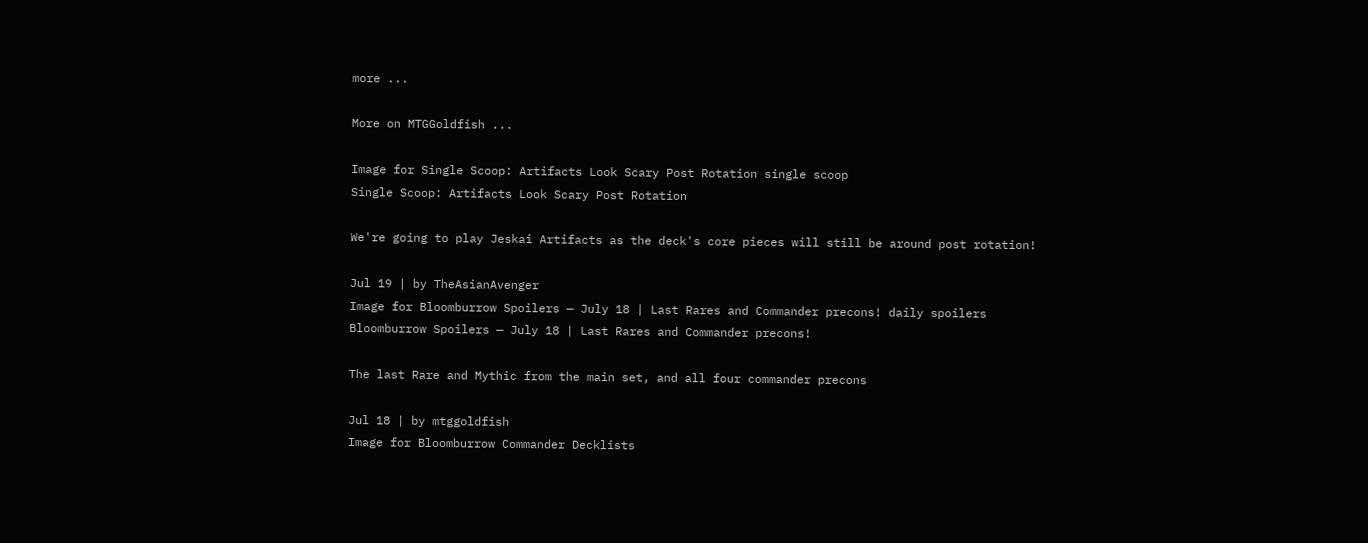more ...

More on MTGGoldfish ...

Image for Single Scoop: Artifacts Look Scary Post Rotation single scoop
Single Scoop: Artifacts Look Scary Post Rotation

We're going to play Jeskai Artifacts as the deck's core pieces will still be around post rotation!

Jul 19 | by TheAsianAvenger
Image for Bloomburrow Spoilers — July 18 | Last Rares and Commander precons! daily spoilers
Bloomburrow Spoilers — July 18 | Last Rares and Commander precons!

The last Rare and Mythic from the main set, and all four commander precons

Jul 18 | by mtggoldfish
Image for Bloomburrow Commander Decklists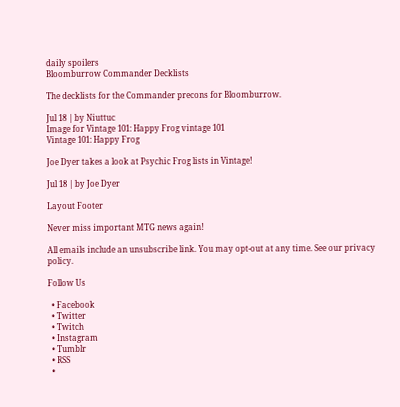daily spoilers
Bloomburrow Commander Decklists

The decklists for the Commander precons for Bloomburrow.

Jul 18 | by Niuttuc
Image for Vintage 101: Happy Frog vintage 101
Vintage 101: Happy Frog

Joe Dyer takes a look at Psychic Frog lists in Vintage!

Jul 18 | by Joe Dyer

Layout Footer

Never miss important MTG news again!

All emails include an unsubscribe link. You may opt-out at any time. See our privacy policy.

Follow Us

  • Facebook
  • Twitter
  • Twitch
  • Instagram
  • Tumblr
  • RSS
  •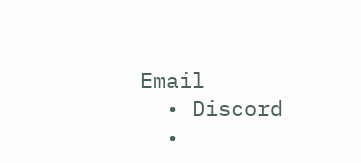Email
  • Discord
  •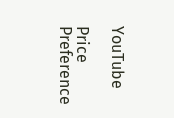YouTube

Price Preference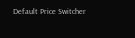Default Price Switcher